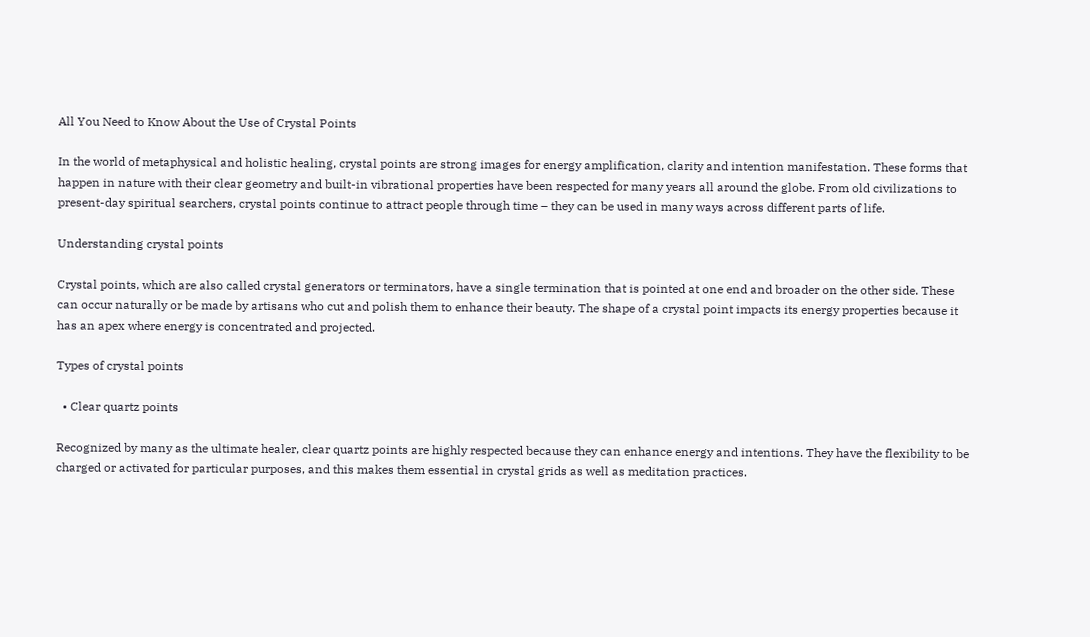All You Need to Know About the Use of Crystal Points

In the world of metaphysical and holistic healing, crystal points are strong images for energy amplification, clarity and intention manifestation. These forms that happen in nature with their clear geometry and built-in vibrational properties have been respected for many years all around the globe. From old civilizations to present-day spiritual searchers, crystal points continue to attract people through time – they can be used in many ways across different parts of life.

Understanding crystal points

Crystal points, which are also called crystal generators or terminators, have a single termination that is pointed at one end and broader on the other side. These can occur naturally or be made by artisans who cut and polish them to enhance their beauty. The shape of a crystal point impacts its energy properties because it has an apex where energy is concentrated and projected.

Types of crystal points

  • Clear quartz points

Recognized by many as the ultimate healer, clear quartz points are highly respected because they can enhance energy and intentions. They have the flexibility to be charged or activated for particular purposes, and this makes them essential in crystal grids as well as meditation practices.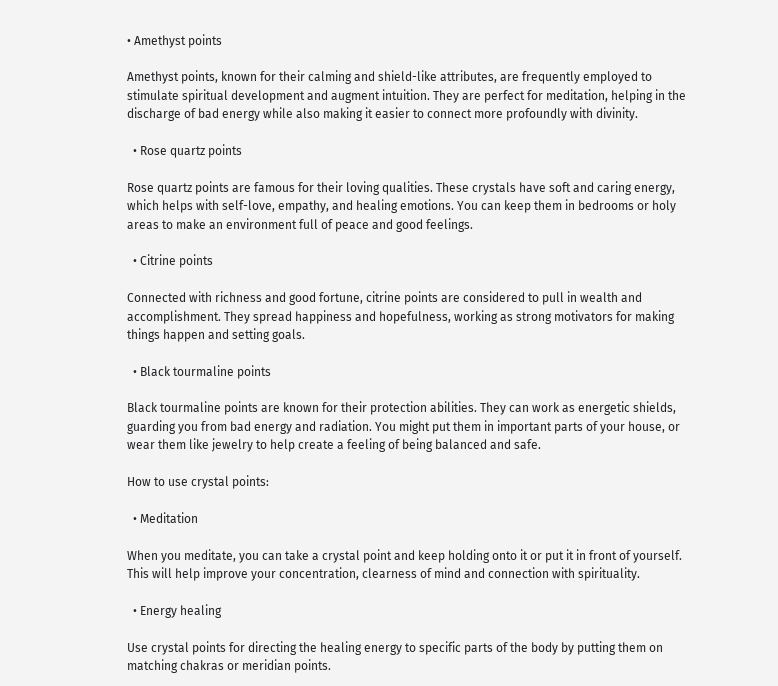• Amethyst points

Amethyst points, known for their calming and shield-like attributes, are frequently employed to stimulate spiritual development and augment intuition. They are perfect for meditation, helping in the discharge of bad energy while also making it easier to connect more profoundly with divinity.

  • Rose quartz points

Rose quartz points are famous for their loving qualities. These crystals have soft and caring energy, which helps with self-love, empathy, and healing emotions. You can keep them in bedrooms or holy areas to make an environment full of peace and good feelings.

  • Citrine points

Connected with richness and good fortune, citrine points are considered to pull in wealth and accomplishment. They spread happiness and hopefulness, working as strong motivators for making things happen and setting goals.

  • Black tourmaline points

Black tourmaline points are known for their protection abilities. They can work as energetic shields, guarding you from bad energy and radiation. You might put them in important parts of your house, or wear them like jewelry to help create a feeling of being balanced and safe.

How to use crystal points:

  • Meditation

When you meditate, you can take a crystal point and keep holding onto it or put it in front of yourself. This will help improve your concentration, clearness of mind and connection with spirituality.

  • Energy healing

Use crystal points for directing the healing energy to specific parts of the body by putting them on matching chakras or meridian points.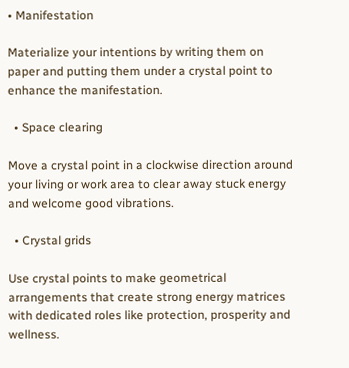• Manifestation

Materialize your intentions by writing them on paper and putting them under a crystal point to enhance the manifestation.

  • Space clearing

Move a crystal point in a clockwise direction around your living or work area to clear away stuck energy and welcome good vibrations.

  • Crystal grids

Use crystal points to make geometrical arrangements that create strong energy matrices with dedicated roles like protection, prosperity and wellness.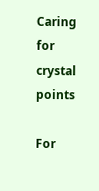Caring for crystal points

For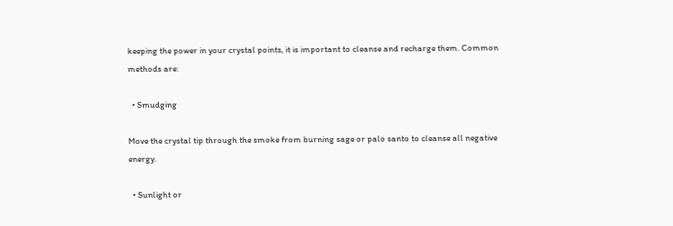keeping the power in your crystal points, it is important to cleanse and recharge them. Common methods are:

  • Smudging

Move the crystal tip through the smoke from burning sage or palo santo to cleanse all negative energy.

  • Sunlight or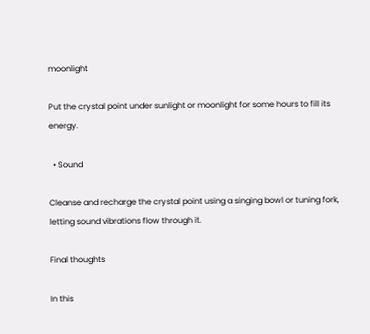moonlight

Put the crystal point under sunlight or moonlight for some hours to fill its energy.

  • Sound

Cleanse and recharge the crystal point using a singing bowl or tuning fork, letting sound vibrations flow through it.

Final thoughts

In this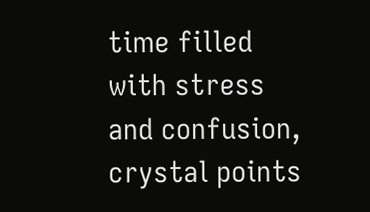time filled with stress and confusion, crystal points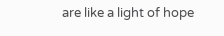are like a light of hope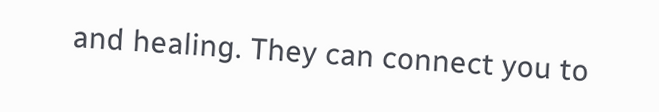and healing. They can connect you to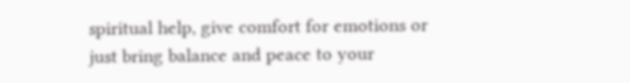spiritual help, give comfort for emotions or just bring balance and peace to your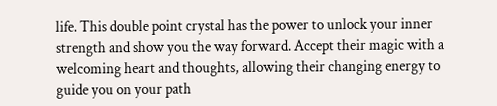life. This double point crystal has the power to unlock your inner strength and show you the way forward. Accept their magic with a welcoming heart and thoughts, allowing their changing energy to guide you on your path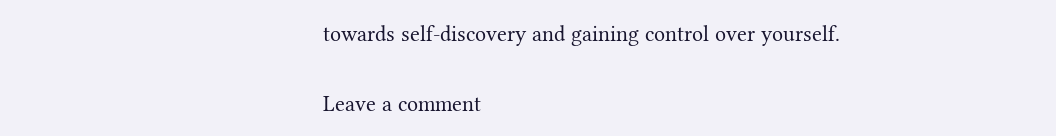towards self-discovery and gaining control over yourself.

Leave a comment